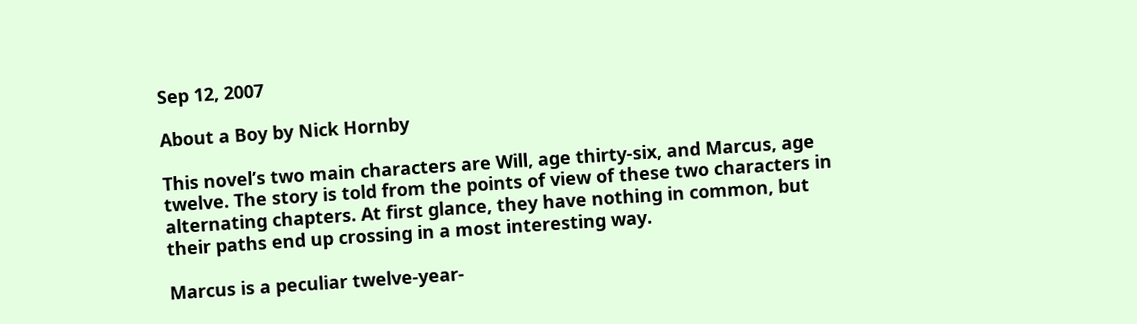Sep 12, 2007

About a Boy by Nick Hornby

This novel’s two main characters are Will, age thirty-six, and Marcus, age twelve. The story is told from the points of view of these two characters in alternating chapters. At first glance, they have nothing in common, but their paths end up crossing in a most interesting way.

Marcus is a peculiar twelve-year-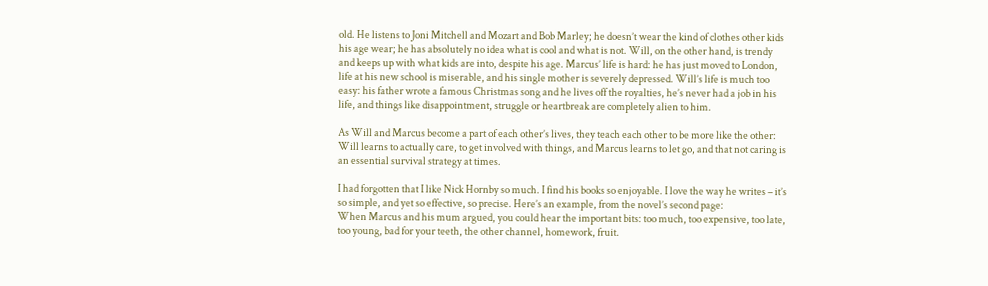old. He listens to Joni Mitchell and Mozart and Bob Marley; he doesn’t wear the kind of clothes other kids his age wear; he has absolutely no idea what is cool and what is not. Will, on the other hand, is trendy and keeps up with what kids are into, despite his age. Marcus’ life is hard: he has just moved to London, life at his new school is miserable, and his single mother is severely depressed. Will’s life is much too easy: his father wrote a famous Christmas song and he lives off the royalties, he’s never had a job in his life, and things like disappointment, struggle or heartbreak are completely alien to him.

As Will and Marcus become a part of each other’s lives, they teach each other to be more like the other: Will learns to actually care, to get involved with things, and Marcus learns to let go, and that not caring is an essential survival strategy at times.

I had forgotten that I like Nick Hornby so much. I find his books so enjoyable. I love the way he writes – it’s so simple, and yet so effective, so precise. Here’s an example, from the novel’s second page:
When Marcus and his mum argued, you could hear the important bits: too much, too expensive, too late, too young, bad for your teeth, the other channel, homework, fruit.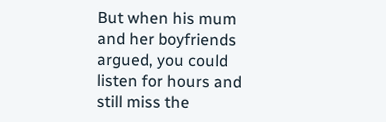But when his mum and her boyfriends argued, you could listen for hours and still miss the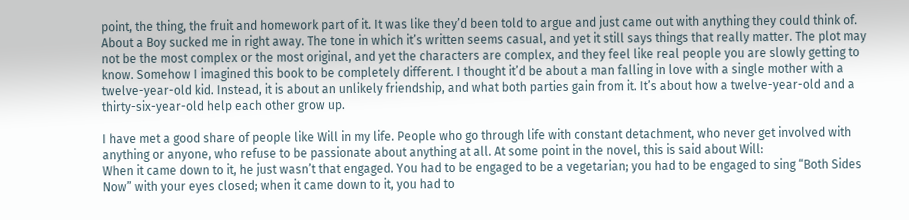point, the thing, the fruit and homework part of it. It was like they’d been told to argue and just came out with anything they could think of.
About a Boy sucked me in right away. The tone in which it’s written seems casual, and yet it still says things that really matter. The plot may not be the most complex or the most original, and yet the characters are complex, and they feel like real people you are slowly getting to know. Somehow I imagined this book to be completely different. I thought it’d be about a man falling in love with a single mother with a twelve-year-old kid. Instead, it is about an unlikely friendship, and what both parties gain from it. It’s about how a twelve-year-old and a thirty-six-year-old help each other grow up.

I have met a good share of people like Will in my life. People who go through life with constant detachment, who never get involved with anything or anyone, who refuse to be passionate about anything at all. At some point in the novel, this is said about Will:
When it came down to it, he just wasn’t that engaged. You had to be engaged to be a vegetarian; you had to be engaged to sing “Both Sides Now” with your eyes closed; when it came down to it, you had to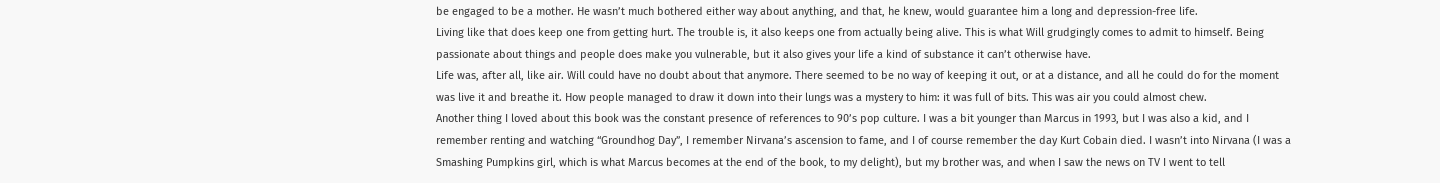be engaged to be a mother. He wasn’t much bothered either way about anything, and that, he knew, would guarantee him a long and depression-free life.
Living like that does keep one from getting hurt. The trouble is, it also keeps one from actually being alive. This is what Will grudgingly comes to admit to himself. Being passionate about things and people does make you vulnerable, but it also gives your life a kind of substance it can’t otherwise have.
Life was, after all, like air. Will could have no doubt about that anymore. There seemed to be no way of keeping it out, or at a distance, and all he could do for the moment was live it and breathe it. How people managed to draw it down into their lungs was a mystery to him: it was full of bits. This was air you could almost chew.
Another thing I loved about this book was the constant presence of references to 90’s pop culture. I was a bit younger than Marcus in 1993, but I was also a kid, and I remember renting and watching “Groundhog Day”, I remember Nirvana’s ascension to fame, and I of course remember the day Kurt Cobain died. I wasn’t into Nirvana (I was a Smashing Pumpkins girl, which is what Marcus becomes at the end of the book, to my delight), but my brother was, and when I saw the news on TV I went to tell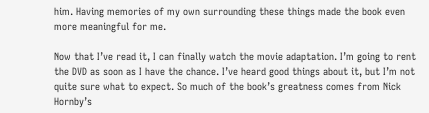him. Having memories of my own surrounding these things made the book even more meaningful for me.

Now that I’ve read it, I can finally watch the movie adaptation. I’m going to rent the DVD as soon as I have the chance. I’ve heard good things about it, but I’m not quite sure what to expect. So much of the book’s greatness comes from Nick Hornby’s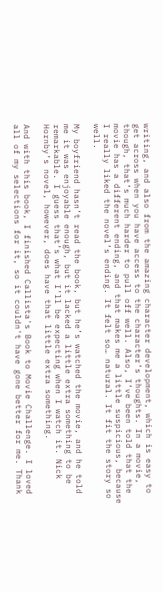writing, and also from the amazing character development, which is easy to get across when you have access to the character’s thoughts. In a movie, though, that’s much harder to pull off well. Also, I’ve been told that the movie has a different ending, and that makes me a little suspicious, because I really liked the novel’s ending. It felt so… natural. It fit the story so well.

My boyfriend hasn’t read the book, but he’s watched the movie, and he told me it was enjoyable enough, but it lacked a little extra something to be remarkable. I guess that’s what I’ll be expecting when I watch it. Nick Hornby’s novel, however, does have that little extra something.

And with this book, I finished Callista's Book to Movie Challenge. I loved all of my selections for it, so it couldn't have gone better for me. Thank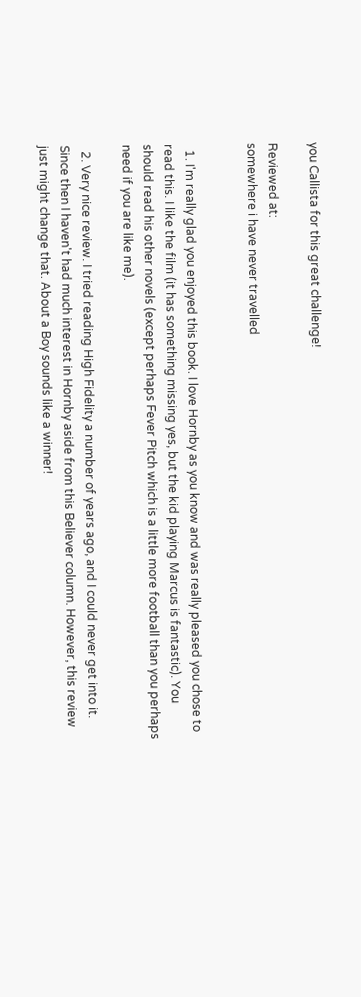you Callista for this great challenge!

Reviewed at:
somewhere i have never travelled


  1. I'm really glad you enjoyed this book. I love Hornby as you know and was really pleased you chose to read this. I like the film (it has something missing yes, but the kid playing Marcus is fantastic). You should read his other novels (except perhaps Fever Pitch which is a little more football than you perhaps need if you are like me).

  2. Very nice review. I tried reading High Fidelity a number of years ago, and I could never get into it. Since then I haven't had much interest in Hornby aside from this Believer column. However, this review just might change that. About a Boy sounds like a winner!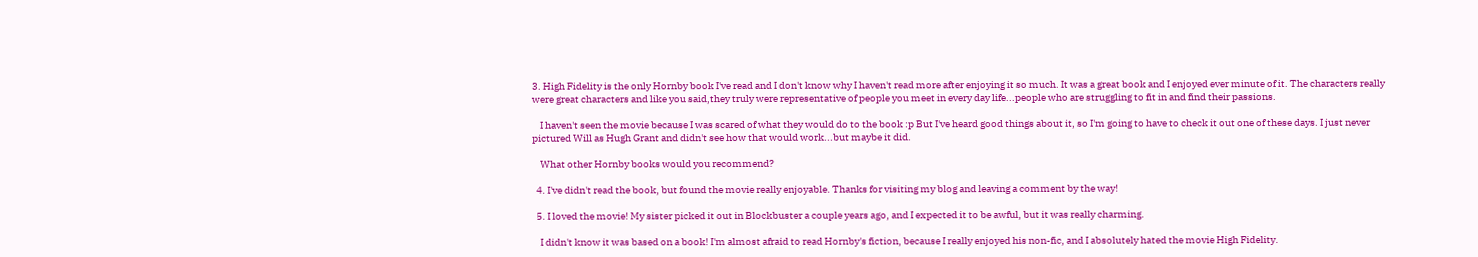3. High Fidelity is the only Hornby book I've read and I don't know why I haven't read more after enjoying it so much. It was a great book and I enjoyed ever minute of it. The characters really were great characters and like you said,they truly were representative of people you meet in every day life...people who are struggling to fit in and find their passions.

    I haven't seen the movie because I was scared of what they would do to the book :p But I've heard good things about it, so I'm going to have to check it out one of these days. I just never pictured Will as Hugh Grant and didn't see how that would work...but maybe it did.

    What other Hornby books would you recommend?

  4. I've didn't read the book, but found the movie really enjoyable. Thanks for visiting my blog and leaving a comment by the way!

  5. I loved the movie! My sister picked it out in Blockbuster a couple years ago, and I expected it to be awful, but it was really charming.

    I didn't know it was based on a book! I'm almost afraid to read Hornby's fiction, because I really enjoyed his non-fic, and I absolutely hated the movie High Fidelity.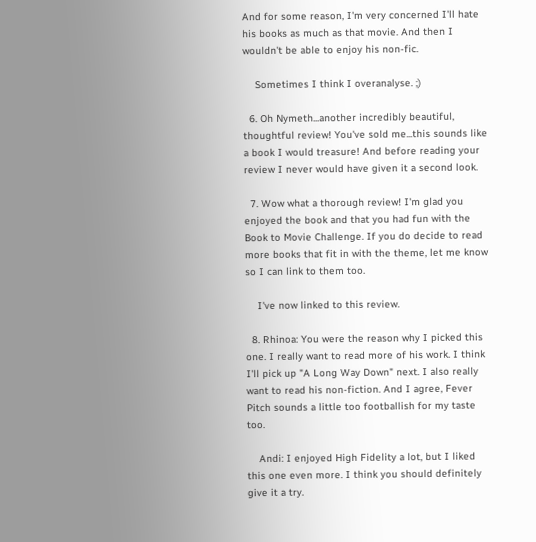And for some reason, I'm very concerned I'll hate his books as much as that movie. And then I wouldn't be able to enjoy his non-fic.

    Sometimes I think I overanalyse. ;)

  6. Oh Nymeth...another incredibly beautiful, thoughtful review! You've sold me...this sounds like a book I would treasure! And before reading your review I never would have given it a second look.

  7. Wow what a thorough review! I'm glad you enjoyed the book and that you had fun with the Book to Movie Challenge. If you do decide to read more books that fit in with the theme, let me know so I can link to them too.

    I've now linked to this review.

  8. Rhinoa: You were the reason why I picked this one. I really want to read more of his work. I think I'll pick up "A Long Way Down" next. I also really want to read his non-fiction. And I agree, Fever Pitch sounds a little too footballish for my taste too.

    Andi: I enjoyed High Fidelity a lot, but I liked this one even more. I think you should definitely give it a try.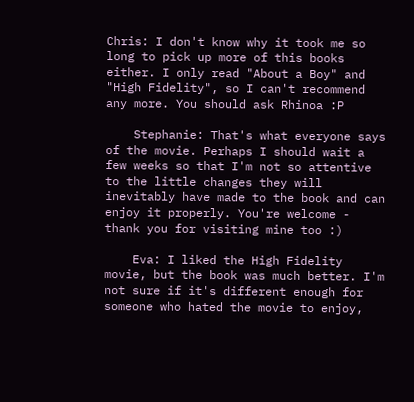Chris: I don't know why it took me so long to pick up more of this books either. I only read "About a Boy" and "High Fidelity", so I can't recommend any more. You should ask Rhinoa :P

    Stephanie: That's what everyone says of the movie. Perhaps I should wait a few weeks so that I'm not so attentive to the little changes they will inevitably have made to the book and can enjoy it properly. You're welcome - thank you for visiting mine too :)

    Eva: I liked the High Fidelity movie, but the book was much better. I'm not sure if it's different enough for someone who hated the movie to enjoy,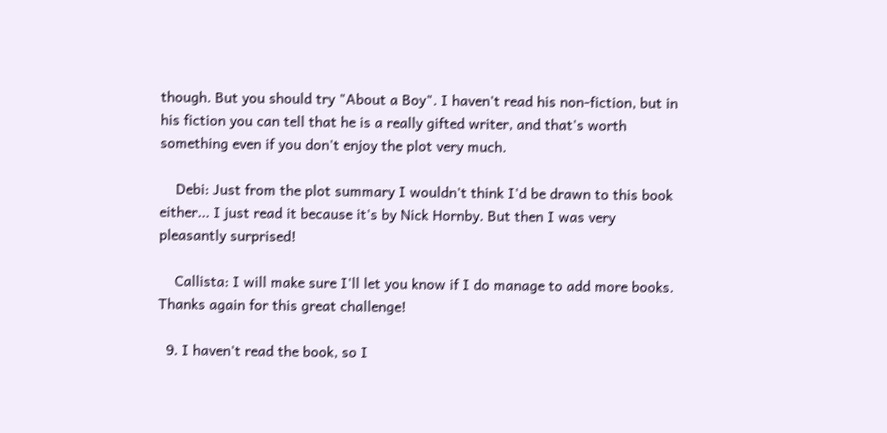though. But you should try "About a Boy". I haven't read his non-fiction, but in his fiction you can tell that he is a really gifted writer, and that's worth something even if you don't enjoy the plot very much.

    Debi: Just from the plot summary I wouldn't think I'd be drawn to this book either... I just read it because it's by Nick Hornby. But then I was very pleasantly surprised!

    Callista: I will make sure I'll let you know if I do manage to add more books. Thanks again for this great challenge!

  9. I haven't read the book, so I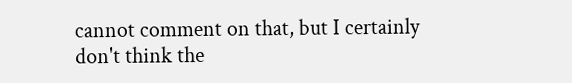cannot comment on that, but I certainly don't think the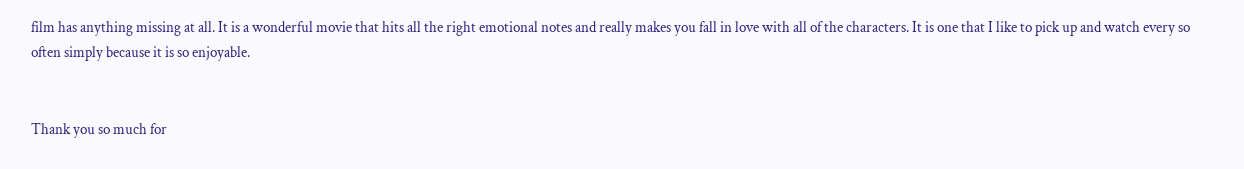film has anything missing at all. It is a wonderful movie that hits all the right emotional notes and really makes you fall in love with all of the characters. It is one that I like to pick up and watch every so often simply because it is so enjoyable.


Thank you so much for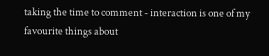taking the time to comment - interaction is one of my favourite things about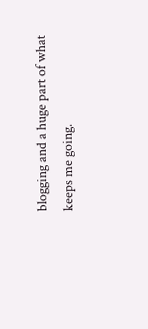blogging and a huge part of what keeps me going.